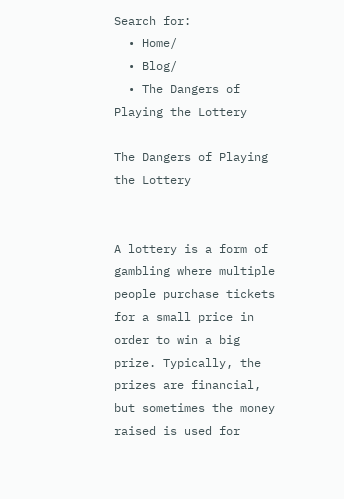Search for:
  • Home/
  • Blog/
  • The Dangers of Playing the Lottery

The Dangers of Playing the Lottery


A lottery is a form of gambling where multiple people purchase tickets for a small price in order to win a big prize. Typically, the prizes are financial, but sometimes the money raised is used for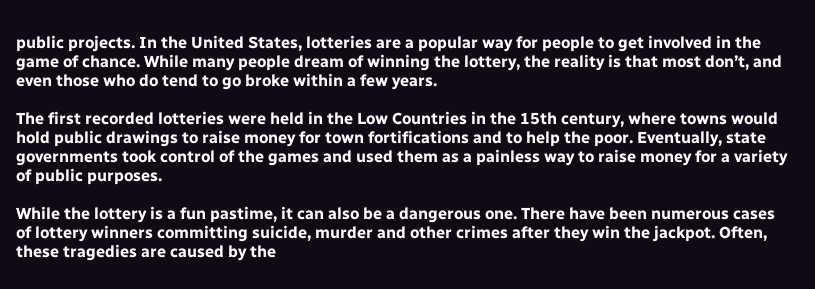public projects. In the United States, lotteries are a popular way for people to get involved in the game of chance. While many people dream of winning the lottery, the reality is that most don’t, and even those who do tend to go broke within a few years.

The first recorded lotteries were held in the Low Countries in the 15th century, where towns would hold public drawings to raise money for town fortifications and to help the poor. Eventually, state governments took control of the games and used them as a painless way to raise money for a variety of public purposes.

While the lottery is a fun pastime, it can also be a dangerous one. There have been numerous cases of lottery winners committing suicide, murder and other crimes after they win the jackpot. Often, these tragedies are caused by the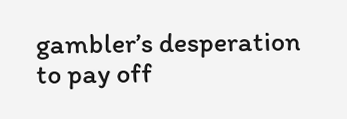gambler’s desperation to pay off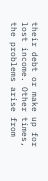their debt or make up for lost income. Other times, the problems arise from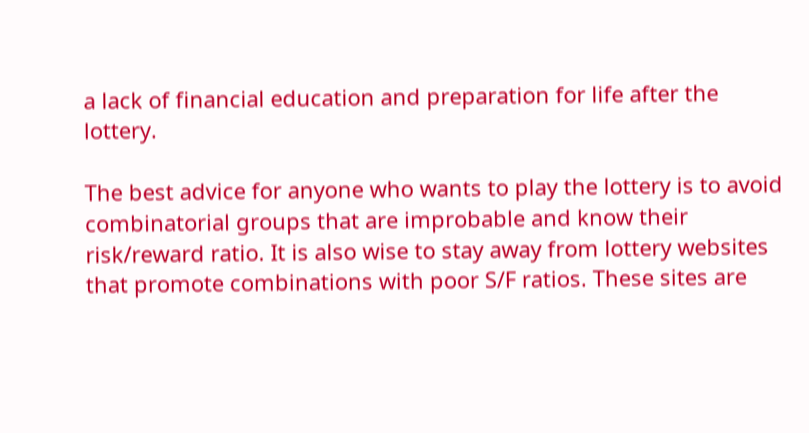a lack of financial education and preparation for life after the lottery.

The best advice for anyone who wants to play the lottery is to avoid combinatorial groups that are improbable and know their risk/reward ratio. It is also wise to stay away from lottery websites that promote combinations with poor S/F ratios. These sites are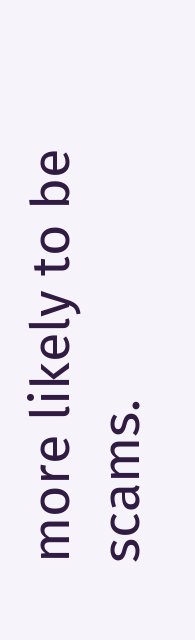more likely to be scams.